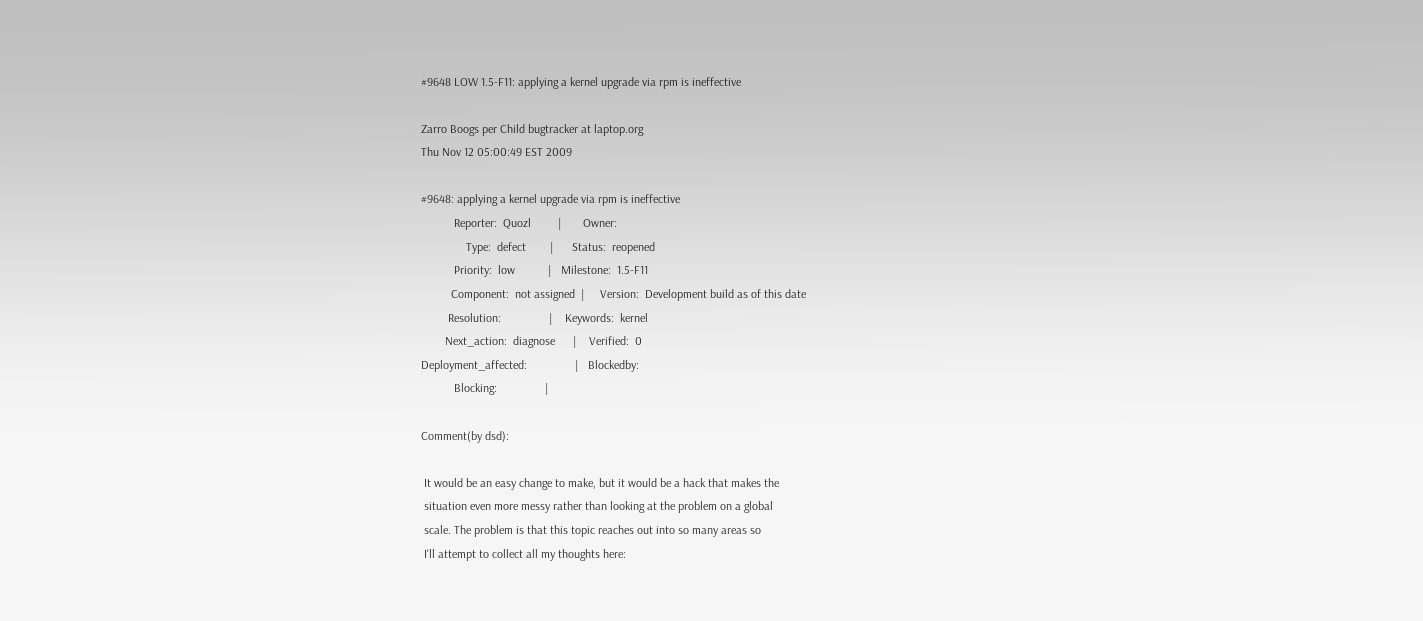#9648 LOW 1.5-F11: applying a kernel upgrade via rpm is ineffective

Zarro Boogs per Child bugtracker at laptop.org
Thu Nov 12 05:00:49 EST 2009

#9648: applying a kernel upgrade via rpm is ineffective
           Reporter:  Quozl         |       Owner:
               Type:  defect        |      Status:  reopened
           Priority:  low           |   Milestone:  1.5-F11
          Component:  not assigned  |     Version:  Development build as of this date
         Resolution:                |    Keywords:  kernel
        Next_action:  diagnose      |    Verified:  0
Deployment_affected:                |   Blockedby:
           Blocking:                |

Comment(by dsd):

 It would be an easy change to make, but it would be a hack that makes the
 situation even more messy rather than looking at the problem on a global
 scale. The problem is that this topic reaches out into so many areas so
 I'll attempt to collect all my thoughts here: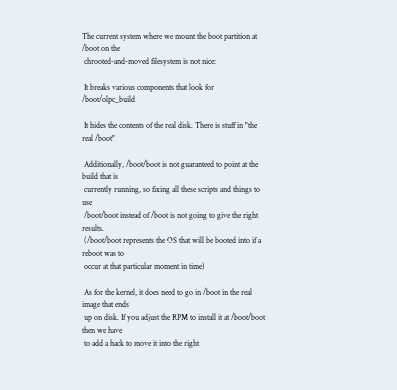The current system where we mount the boot partition at /boot on the
 chrooted-and-moved filesystem is not nice:

 It breaks various components that look for /boot/olpc_build

 It hides the contents of the real disk. There is stuff in "the real /boot"

 Additionally, /boot/boot is not guaranteed to point at the build that is
 currently running, so fixing all these scripts and things to use
 /boot/boot instead of /boot is not going to give the right results.
 (/boot/boot represents the OS that will be booted into if a reboot was to
 occur at that particular moment in time)

 As for the kernel, it does need to go in /boot in the real image that ends
 up on disk. If you adjust the RPM to install it at /boot/boot then we have
 to add a hack to move it into the right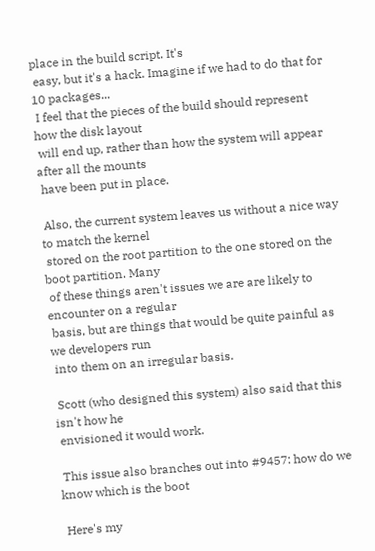place in the build script. It's
 easy, but it's a hack. Imagine if we had to do that for 10 packages...
 I feel that the pieces of the build should represent how the disk layout
 will end up, rather than how the system will appear after all the mounts
 have been put in place.

 Also, the current system leaves us without a nice way to match the kernel
 stored on the root partition to the one stored on the boot partition. Many
 of these things aren't issues we are are likely to encounter on a regular
 basis, but are things that would be quite painful as we developers run
 into them on an irregular basis.

 Scott (who designed this system) also said that this isn't how he
 envisioned it would work.

 This issue also branches out into #9457: how do we know which is the boot

 Here's my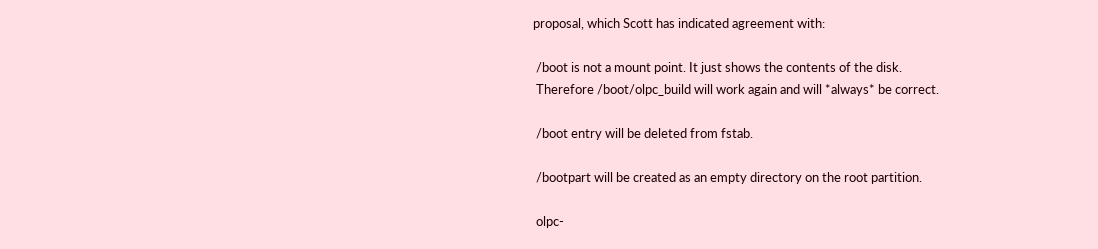proposal, which Scott has indicated agreement with:

 /boot is not a mount point. It just shows the contents of the disk.
 Therefore /boot/olpc_build will work again and will *always* be correct.

 /boot entry will be deleted from fstab.

 /bootpart will be created as an empty directory on the root partition.

 olpc-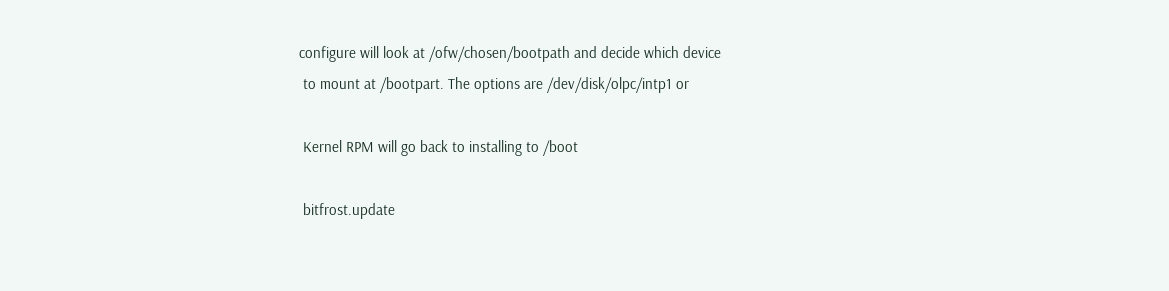configure will look at /ofw/chosen/bootpath and decide which device
 to mount at /bootpart. The options are /dev/disk/olpc/intp1 or

 Kernel RPM will go back to installing to /boot

 bitfrost.update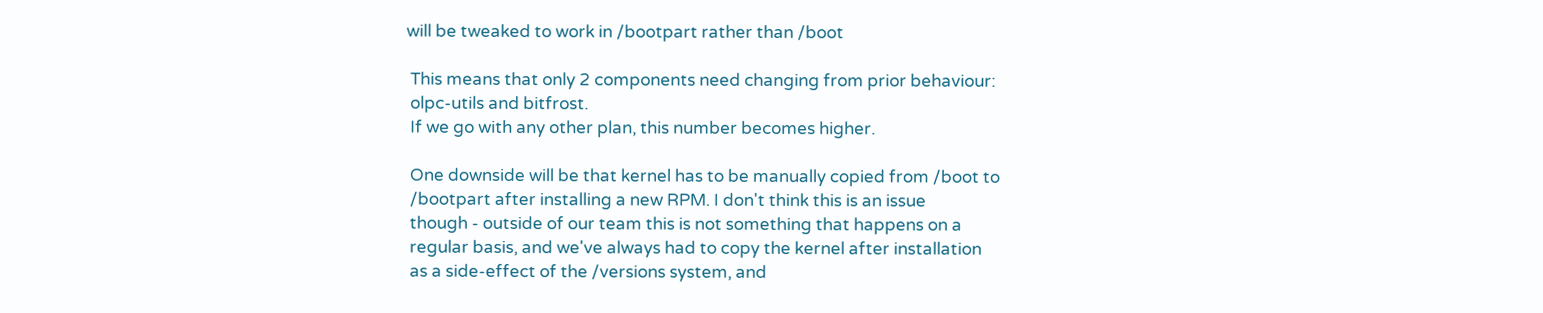will be tweaked to work in /bootpart rather than /boot

 This means that only 2 components need changing from prior behaviour:
 olpc-utils and bitfrost.
 If we go with any other plan, this number becomes higher.

 One downside will be that kernel has to be manually copied from /boot to
 /bootpart after installing a new RPM. I don't think this is an issue
 though - outside of our team this is not something that happens on a
 regular basis, and we've always had to copy the kernel after installation
 as a side-effect of the /versions system, and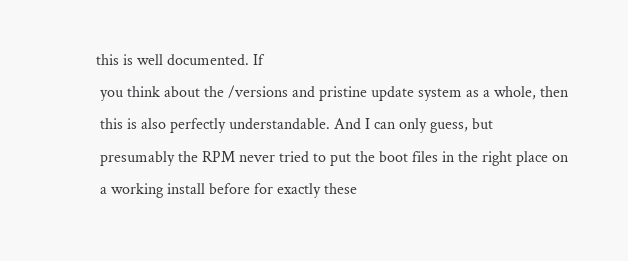this is well documented. If
 you think about the /versions and pristine update system as a whole, then
 this is also perfectly understandable. And I can only guess, but
 presumably the RPM never tried to put the boot files in the right place on
 a working install before for exactly these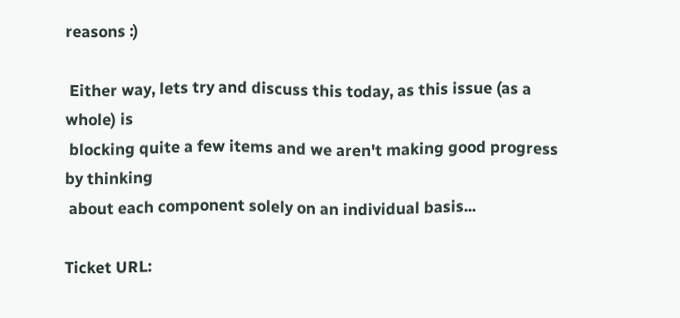reasons :)

 Either way, lets try and discuss this today, as this issue (as a whole) is
 blocking quite a few items and we aren't making good progress by thinking
 about each component solely on an individual basis...

Ticket URL: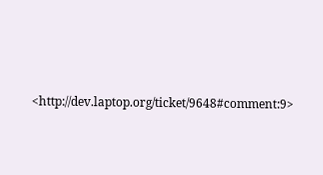<http://dev.laptop.org/ticket/9648#comment:9>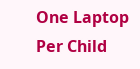One Laptop Per Child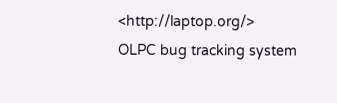<http://laptop.org/>
OLPC bug tracking system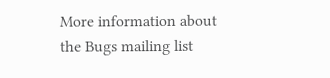More information about the Bugs mailing list